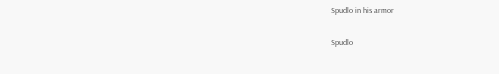Spudlo in his armor

Spudlo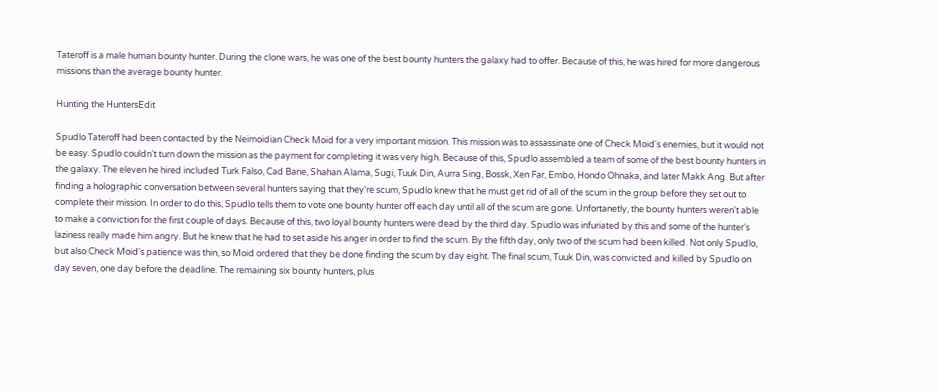Tateroff is a male human bounty hunter. During the clone wars, he was one of the best bounty hunters the galaxy had to offer. Because of this, he was hired for more dangerous missions than the average bounty hunter.

Hunting the HuntersEdit

Spudlo Tateroff had been contacted by the Neimoidian Check Moid for a very important mission. This mission was to assassinate one of Check Moid's enemies, but it would not be easy. Spudlo couldn't turn down the mission as the payment for completing it was very high. Because of this, Spudlo assembled a team of some of the best bounty hunters in the galaxy. The eleven he hired included Turk Falso, Cad Bane, Shahan Alama, Sugi, Tuuk Din, Aurra Sing, Bossk, Xen Far, Embo, Hondo Ohnaka, and later Makk Ang. But after finding a holographic conversation between several hunters saying that they're scum, Spudlo knew that he must get rid of all of the scum in the group before they set out to complete their mission. In order to do this, Spudlo tells them to vote one bounty hunter off each day until all of the scum are gone. Unfortanetly, the bounty hunters weren't able to make a conviction for the first couple of days. Because of this, two loyal bounty hunters were dead by the third day. Spudlo was infuriated by this and some of the hunter's laziness really made him angry. But he knew that he had to set aside his anger in order to find the scum. By the fifth day, only two of the scum had been killed. Not only Spudlo, but also Check Moid's patience was thin, so Moid ordered that they be done finding the scum by day eight. The final scum, Tuuk Din, was convicted and killed by Spudlo on day seven, one day before the deadline. The remaining six bounty hunters, plus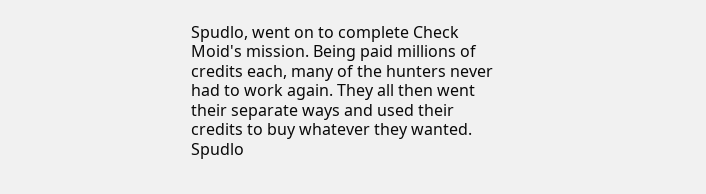Spudlo, went on to complete Check Moid's mission. Being paid millions of credits each, many of the hunters never had to work again. They all then went their separate ways and used their credits to buy whatever they wanted. Spudlo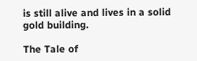is still alive and lives in a solid gold building.

The Tale of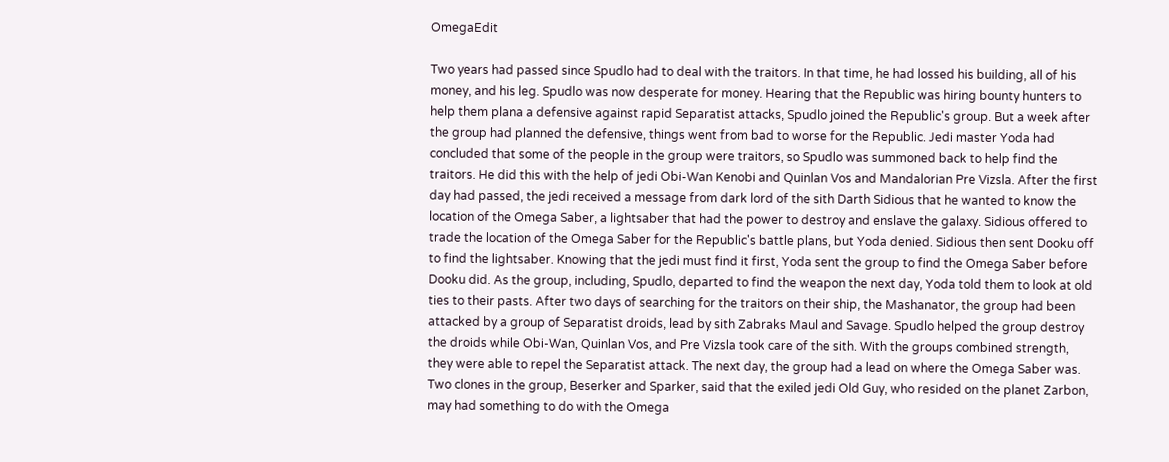OmegaEdit

Two years had passed since Spudlo had to deal with the traitors. In that time, he had lossed his building, all of his money, and his leg. Spudlo was now desperate for money. Hearing that the Republic was hiring bounty hunters to help them plana a defensive against rapid Separatist attacks, Spudlo joined the Republic's group. But a week after the group had planned the defensive, things went from bad to worse for the Republic. Jedi master Yoda had concluded that some of the people in the group were traitors, so Spudlo was summoned back to help find the traitors. He did this with the help of jedi Obi-Wan Kenobi and Quinlan Vos and Mandalorian Pre Vizsla. After the first day had passed, the jedi received a message from dark lord of the sith Darth Sidious that he wanted to know the location of the Omega Saber, a lightsaber that had the power to destroy and enslave the galaxy. Sidious offered to trade the location of the Omega Saber for the Republic's battle plans, but Yoda denied. Sidious then sent Dooku off to find the lightsaber. Knowing that the jedi must find it first, Yoda sent the group to find the Omega Saber before Dooku did. As the group, including, Spudlo, departed to find the weapon the next day, Yoda told them to look at old ties to their pasts. After two days of searching for the traitors on their ship, the Mashanator, the group had been attacked by a group of Separatist droids, lead by sith Zabraks Maul and Savage. Spudlo helped the group destroy the droids while Obi-Wan, Quinlan Vos, and Pre Vizsla took care of the sith. With the groups combined strength, they were able to repel the Separatist attack. The next day, the group had a lead on where the Omega Saber was. Two clones in the group, Beserker and Sparker, said that the exiled jedi Old Guy, who resided on the planet Zarbon, may had something to do with the Omega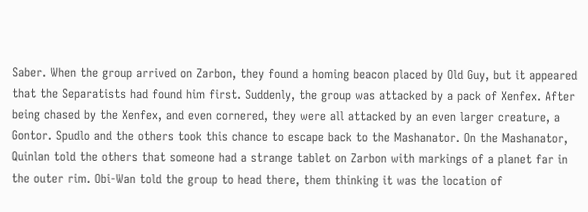Saber. When the group arrived on Zarbon, they found a homing beacon placed by Old Guy, but it appeared that the Separatists had found him first. Suddenly, the group was attacked by a pack of Xenfex. After being chased by the Xenfex, and even cornered, they were all attacked by an even larger creature, a Gontor. Spudlo and the others took this chance to escape back to the Mashanator. On the Mashanator, Quinlan told the others that someone had a strange tablet on Zarbon with markings of a planet far in the outer rim. Obi-Wan told the group to head there, them thinking it was the location of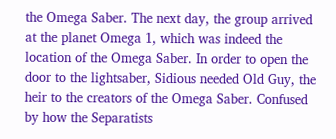the Omega Saber. The next day, the group arrived at the planet Omega 1, which was indeed the location of the Omega Saber. In order to open the door to the lightsaber, Sidious needed Old Guy, the heir to the creators of the Omega Saber. Confused by how the Separatists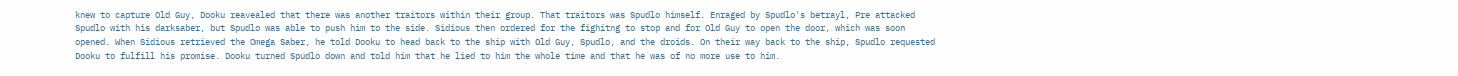knew to capture Old Guy, Dooku reavealed that there was another traitors within their group. That traitors was Spudlo himself. Enraged by Spudlo's betrayl, Pre attacked Spudlo with his darksaber, but Spudlo was able to push him to the side. Sidious then ordered for the fighitng to stop and for Old Guy to open the door, which was soon opened. When Sidious retrieved the Omega Saber, he told Dooku to head back to the ship with Old Guy, Spudlo, and the droids. On their way back to the ship, Spudlo requested Dooku to fulfill his promise. Dooku turned Spudlo down and told him that he lied to him the whole time and that he was of no more use to him.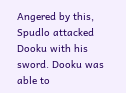Angered by this, Spudlo attacked Dooku with his sword. Dooku was able to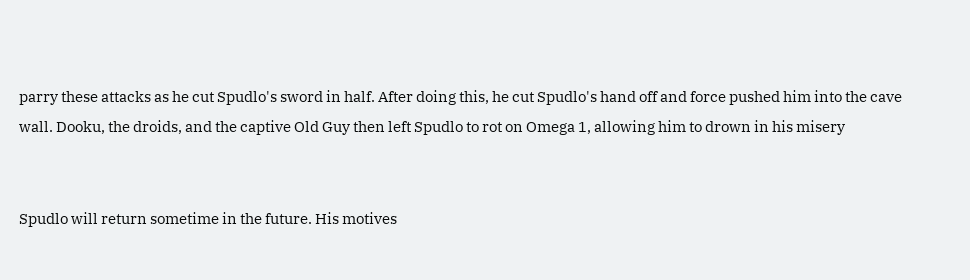parry these attacks as he cut Spudlo's sword in half. After doing this, he cut Spudlo's hand off and force pushed him into the cave wall. Dooku, the droids, and the captive Old Guy then left Spudlo to rot on Omega 1, allowing him to drown in his misery


Spudlo will return sometime in the future. His motives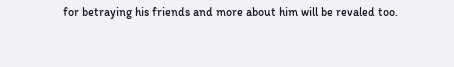for betraying his friends and more about him will be revaled too.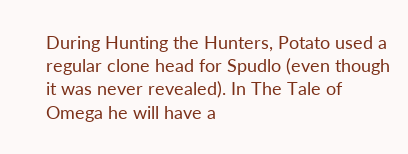During Hunting the Hunters, Potato used a regular clone head for Spudlo (even though it was never revealed). In The Tale of Omega he will have a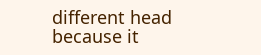different head because it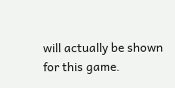will actually be shown for this game.